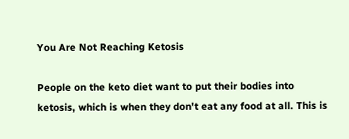You Are Not Reaching Ketosis

People on the keto diet want to put their bodies into ketosis, which is when they don't eat any food at all. This is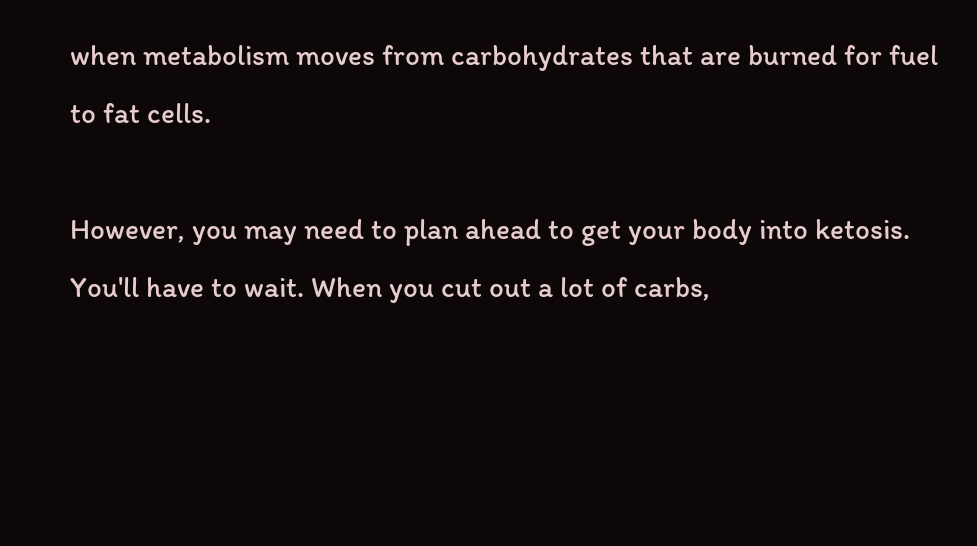when metabolism moves from carbohydrates that are burned for fuel to fat cells.

However, you may need to plan ahead to get your body into ketosis. You'll have to wait. When you cut out a lot of carbs,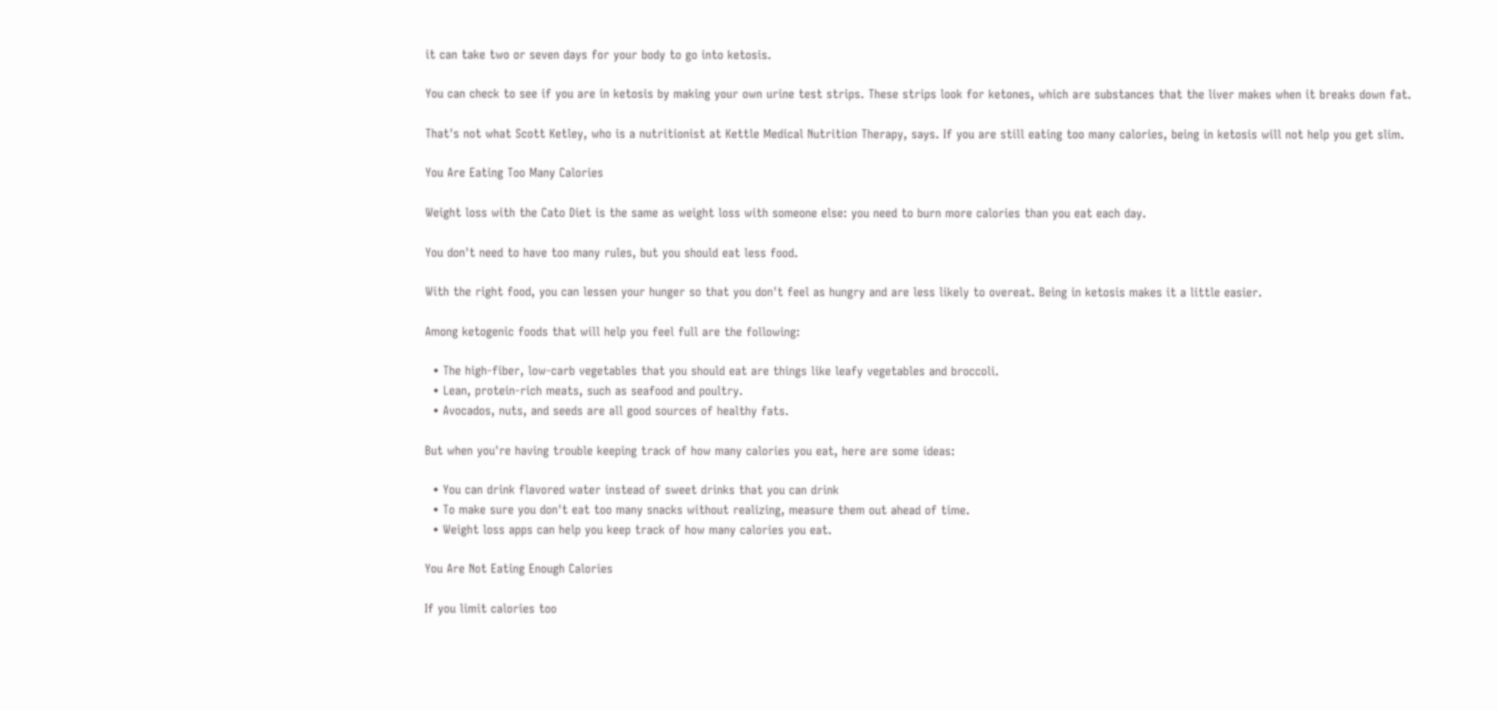it can take two or seven days for your body to go into ketosis.

You can check to see if you are in ketosis by making your own urine test strips. These strips look for ketones, which are substances that the liver makes when it breaks down fat.

That's not what Scott Ketley, who is a nutritionist at Kettle Medical Nutrition Therapy, says. If you are still eating too many calories, being in ketosis will not help you get slim.

You Are Eating Too Many Calories

Weight loss with the Cato Diet is the same as weight loss with someone else: you need to burn more calories than you eat each day.

You don't need to have too many rules, but you should eat less food.

With the right food, you can lessen your hunger so that you don't feel as hungry and are less likely to overeat. Being in ketosis makes it a little easier.

Among ketogenic foods that will help you feel full are the following:

  • The high-fiber, low-carb vegetables that you should eat are things like leafy vegetables and broccoli.
  • Lean, protein-rich meats, such as seafood and poultry.
  • Avocados, nuts, and seeds are all good sources of healthy fats.

But when you're having trouble keeping track of how many calories you eat, here are some ideas:

  • You can drink flavored water instead of sweet drinks that you can drink
  • To make sure you don't eat too many snacks without realizing, measure them out ahead of time.
  • Weight loss apps can help you keep track of how many calories you eat.

You Are Not Eating Enough Calories

If you limit calories too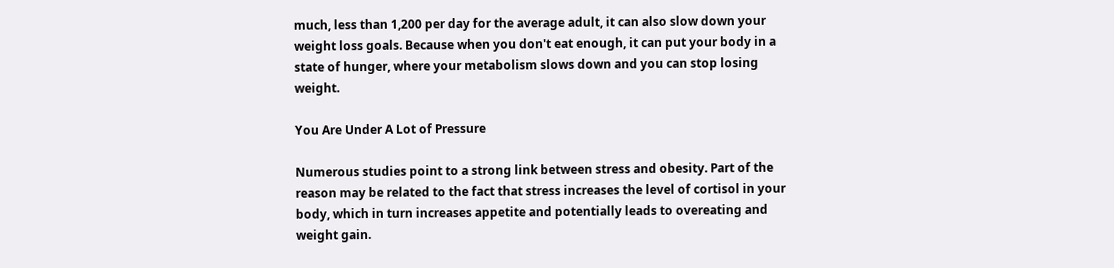much, less than 1,200 per day for the average adult, it can also slow down your weight loss goals. Because when you don't eat enough, it can put your body in a state of hunger, where your metabolism slows down and you can stop losing weight.

You Are Under A Lot of Pressure

Numerous studies point to a strong link between stress and obesity. Part of the reason may be related to the fact that stress increases the level of cortisol in your body, which in turn increases appetite and potentially leads to overeating and weight gain.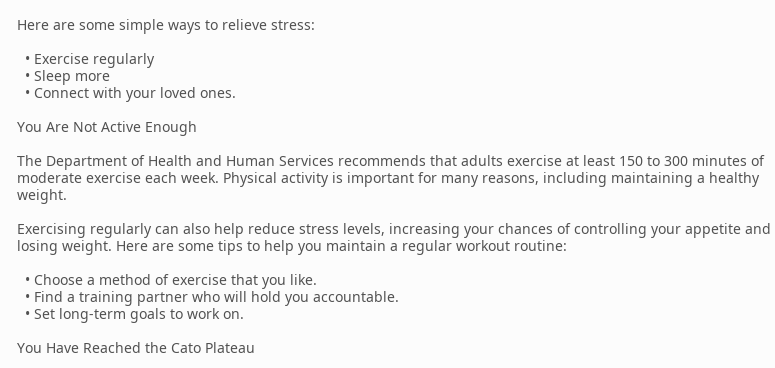Here are some simple ways to relieve stress:

  • Exercise regularly
  • Sleep more
  • Connect with your loved ones.

You Are Not Active Enough

The Department of Health and Human Services recommends that adults exercise at least 150 to 300 minutes of moderate exercise each week. Physical activity is important for many reasons, including maintaining a healthy weight.

Exercising regularly can also help reduce stress levels, increasing your chances of controlling your appetite and losing weight. Here are some tips to help you maintain a regular workout routine:

  • Choose a method of exercise that you like.
  • Find a training partner who will hold you accountable.
  • Set long-term goals to work on.

You Have Reached the Cato Plateau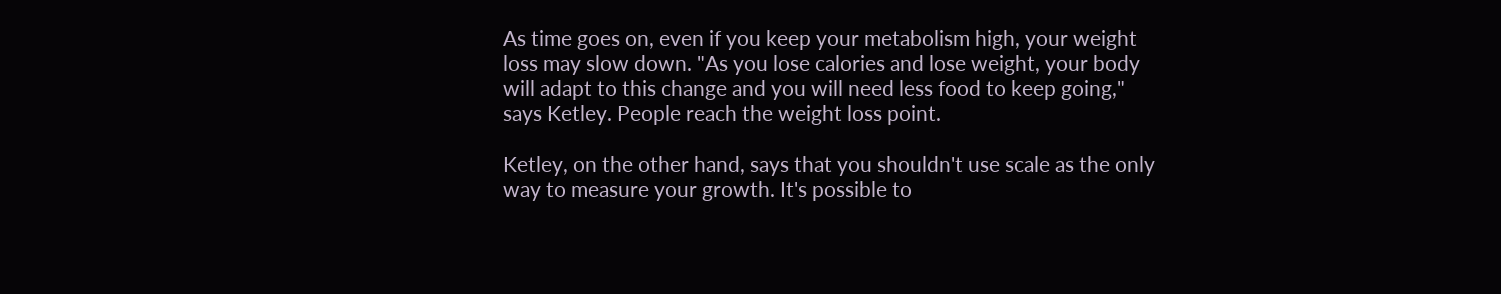As time goes on, even if you keep your metabolism high, your weight loss may slow down. "As you lose calories and lose weight, your body will adapt to this change and you will need less food to keep going," says Ketley. People reach the weight loss point.

Ketley, on the other hand, says that you shouldn't use scale as the only way to measure your growth. It's possible to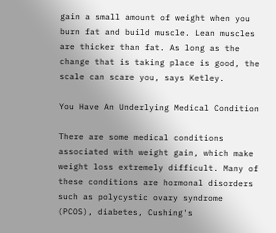gain a small amount of weight when you burn fat and build muscle. Lean muscles are thicker than fat. As long as the change that is taking place is good, the scale can scare you, says Ketley.

You Have An Underlying Medical Condition

There are some medical conditions associated with weight gain, which make weight loss extremely difficult. Many of these conditions are hormonal disorders such as polycystic ovary syndrome (PCOS), diabetes, Cushing's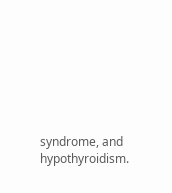syndrome, and hypothyroidism.